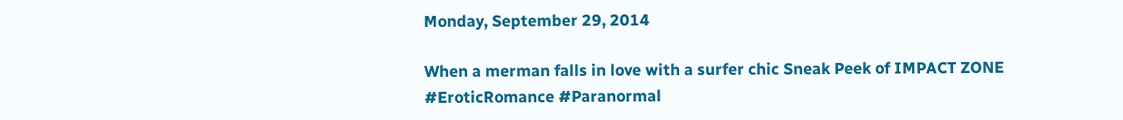Monday, September 29, 2014

When a merman falls in love with a surfer chic Sneak Peek of IMPACT ZONE #EroticRomance #Paranormal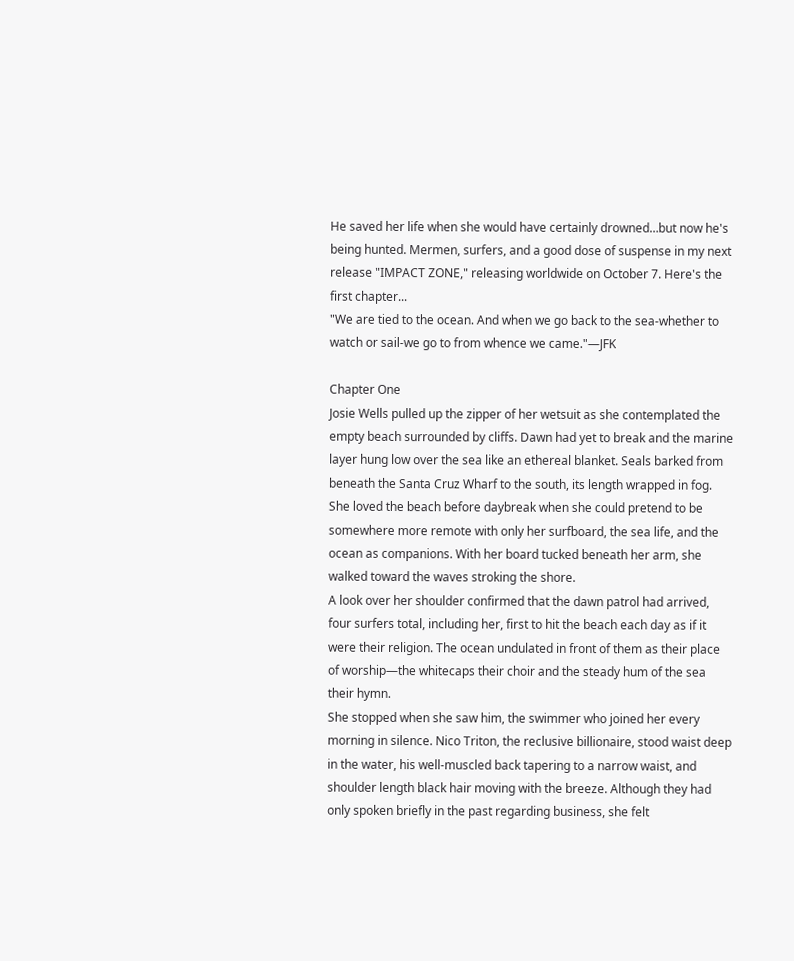He saved her life when she would have certainly drowned…but now he's being hunted. Mermen, surfers, and a good dose of suspense in my next release "IMPACT ZONE," releasing worldwide on October 7. Here's the first chapter...
"We are tied to the ocean. And when we go back to the sea-whether to watch or sail-we go to from whence we came."—JFK

Chapter One
Josie Wells pulled up the zipper of her wetsuit as she contemplated the empty beach surrounded by cliffs. Dawn had yet to break and the marine layer hung low over the sea like an ethereal blanket. Seals barked from beneath the Santa Cruz Wharf to the south, its length wrapped in fog.
She loved the beach before daybreak when she could pretend to be somewhere more remote with only her surfboard, the sea life, and the ocean as companions. With her board tucked beneath her arm, she walked toward the waves stroking the shore.
A look over her shoulder confirmed that the dawn patrol had arrived, four surfers total, including her, first to hit the beach each day as if it were their religion. The ocean undulated in front of them as their place of worship—the whitecaps their choir and the steady hum of the sea their hymn.
She stopped when she saw him, the swimmer who joined her every morning in silence. Nico Triton, the reclusive billionaire, stood waist deep in the water, his well-muscled back tapering to a narrow waist, and shoulder length black hair moving with the breeze. Although they had only spoken briefly in the past regarding business, she felt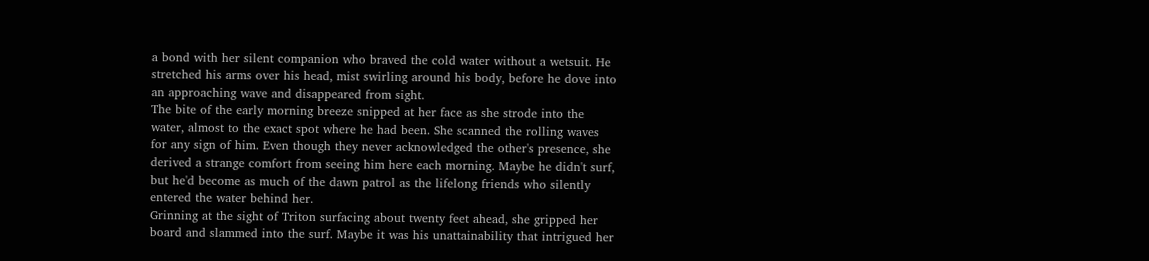a bond with her silent companion who braved the cold water without a wetsuit. He stretched his arms over his head, mist swirling around his body, before he dove into an approaching wave and disappeared from sight.
The bite of the early morning breeze snipped at her face as she strode into the water, almost to the exact spot where he had been. She scanned the rolling waves for any sign of him. Even though they never acknowledged the other's presence, she derived a strange comfort from seeing him here each morning. Maybe he didn't surf, but he'd become as much of the dawn patrol as the lifelong friends who silently entered the water behind her.
Grinning at the sight of Triton surfacing about twenty feet ahead, she gripped her board and slammed into the surf. Maybe it was his unattainability that intrigued her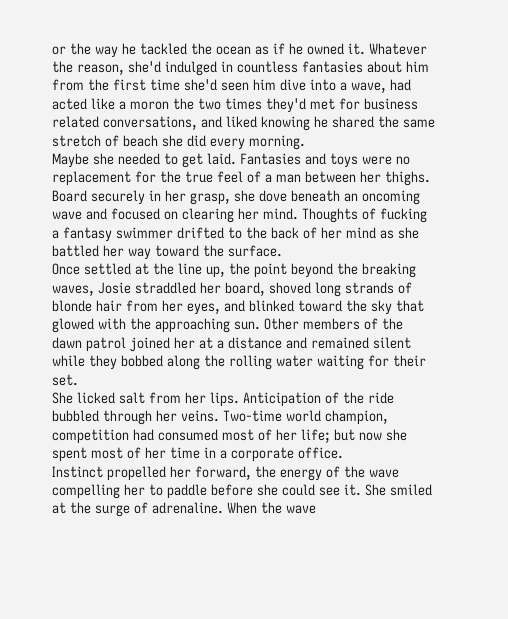or the way he tackled the ocean as if he owned it. Whatever the reason, she'd indulged in countless fantasies about him from the first time she'd seen him dive into a wave, had acted like a moron the two times they'd met for business related conversations, and liked knowing he shared the same stretch of beach she did every morning.
Maybe she needed to get laid. Fantasies and toys were no replacement for the true feel of a man between her thighs.
Board securely in her grasp, she dove beneath an oncoming wave and focused on clearing her mind. Thoughts of fucking a fantasy swimmer drifted to the back of her mind as she battled her way toward the surface.
Once settled at the line up, the point beyond the breaking waves, Josie straddled her board, shoved long strands of blonde hair from her eyes, and blinked toward the sky that glowed with the approaching sun. Other members of the dawn patrol joined her at a distance and remained silent while they bobbed along the rolling water waiting for their set.
She licked salt from her lips. Anticipation of the ride bubbled through her veins. Two-time world champion, competition had consumed most of her life; but now she spent most of her time in a corporate office.
Instinct propelled her forward, the energy of the wave compelling her to paddle before she could see it. She smiled at the surge of adrenaline. When the wave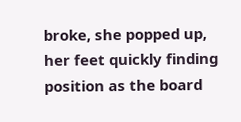broke, she popped up, her feet quickly finding position as the board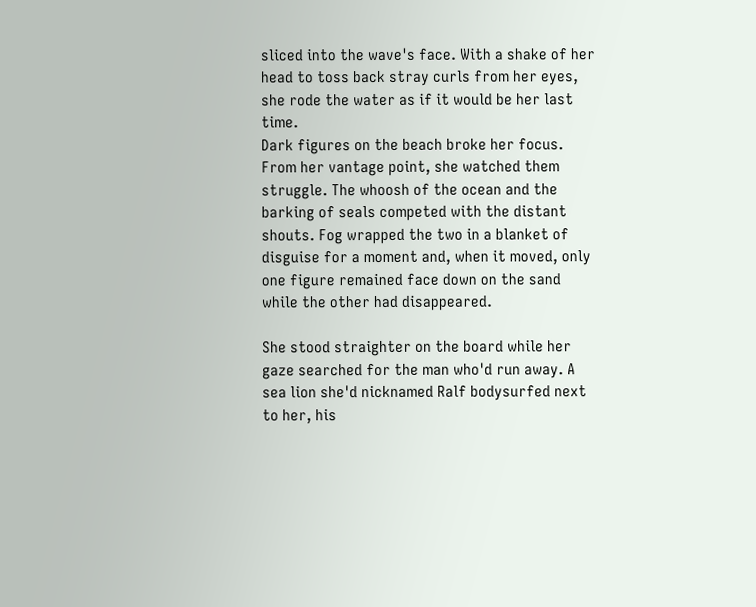sliced into the wave's face. With a shake of her head to toss back stray curls from her eyes, she rode the water as if it would be her last time.
Dark figures on the beach broke her focus. From her vantage point, she watched them struggle. The whoosh of the ocean and the barking of seals competed with the distant shouts. Fog wrapped the two in a blanket of disguise for a moment and, when it moved, only one figure remained face down on the sand while the other had disappeared.

She stood straighter on the board while her gaze searched for the man who'd run away. A sea lion she'd nicknamed Ralf bodysurfed next to her, his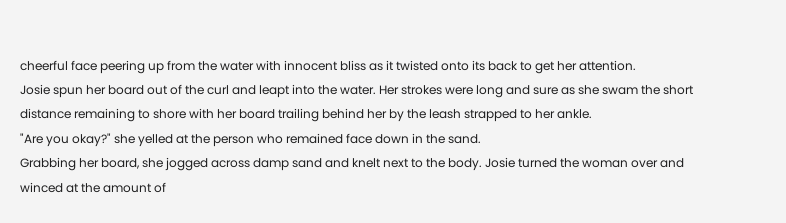cheerful face peering up from the water with innocent bliss as it twisted onto its back to get her attention.
Josie spun her board out of the curl and leapt into the water. Her strokes were long and sure as she swam the short distance remaining to shore with her board trailing behind her by the leash strapped to her ankle.
"Are you okay?" she yelled at the person who remained face down in the sand.
Grabbing her board, she jogged across damp sand and knelt next to the body. Josie turned the woman over and winced at the amount of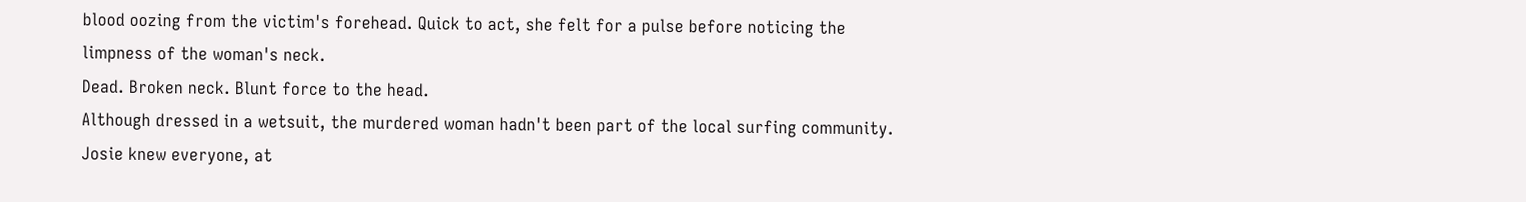blood oozing from the victim's forehead. Quick to act, she felt for a pulse before noticing the limpness of the woman's neck.
Dead. Broken neck. Blunt force to the head.
Although dressed in a wetsuit, the murdered woman hadn't been part of the local surfing community. Josie knew everyone, at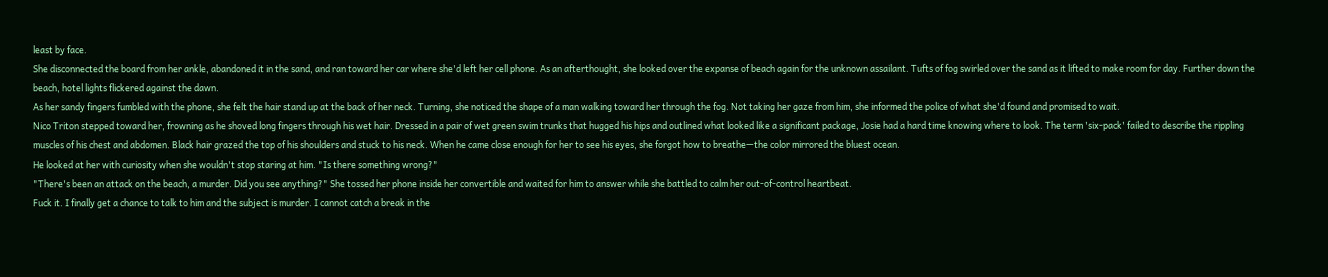least by face.
She disconnected the board from her ankle, abandoned it in the sand, and ran toward her car where she'd left her cell phone. As an afterthought, she looked over the expanse of beach again for the unknown assailant. Tufts of fog swirled over the sand as it lifted to make room for day. Further down the beach, hotel lights flickered against the dawn.
As her sandy fingers fumbled with the phone, she felt the hair stand up at the back of her neck. Turning, she noticed the shape of a man walking toward her through the fog. Not taking her gaze from him, she informed the police of what she'd found and promised to wait.
Nico Triton stepped toward her, frowning as he shoved long fingers through his wet hair. Dressed in a pair of wet green swim trunks that hugged his hips and outlined what looked like a significant package, Josie had a hard time knowing where to look. The term 'six-pack' failed to describe the rippling muscles of his chest and abdomen. Black hair grazed the top of his shoulders and stuck to his neck. When he came close enough for her to see his eyes, she forgot how to breathe—the color mirrored the bluest ocean.
He looked at her with curiosity when she wouldn't stop staring at him. "Is there something wrong?"
"There's been an attack on the beach, a murder. Did you see anything?" She tossed her phone inside her convertible and waited for him to answer while she battled to calm her out-of-control heartbeat.
Fuck it. I finally get a chance to talk to him and the subject is murder. I cannot catch a break in the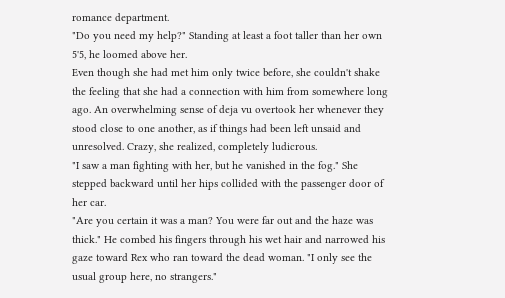romance department.
"Do you need my help?" Standing at least a foot taller than her own 5'5, he loomed above her.
Even though she had met him only twice before, she couldn't shake the feeling that she had a connection with him from somewhere long ago. An overwhelming sense of deja vu overtook her whenever they stood close to one another, as if things had been left unsaid and unresolved. Crazy, she realized, completely ludicrous.
"I saw a man fighting with her, but he vanished in the fog." She stepped backward until her hips collided with the passenger door of her car.
"Are you certain it was a man? You were far out and the haze was thick." He combed his fingers through his wet hair and narrowed his gaze toward Rex who ran toward the dead woman. "I only see the usual group here, no strangers."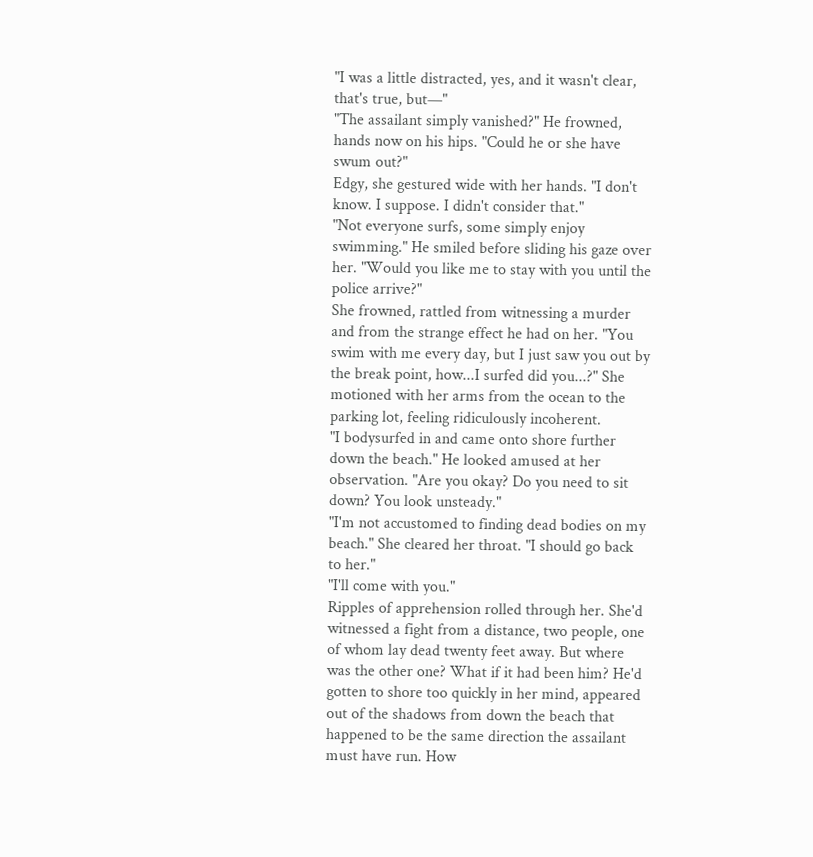"I was a little distracted, yes, and it wasn't clear, that's true, but—"
"The assailant simply vanished?" He frowned, hands now on his hips. "Could he or she have swum out?"
Edgy, she gestured wide with her hands. "I don't know. I suppose. I didn't consider that."
"Not everyone surfs, some simply enjoy swimming." He smiled before sliding his gaze over her. "Would you like me to stay with you until the police arrive?"
She frowned, rattled from witnessing a murder and from the strange effect he had on her. "You swim with me every day, but I just saw you out by the break point, how...I surfed did you...?" She motioned with her arms from the ocean to the parking lot, feeling ridiculously incoherent.
"I bodysurfed in and came onto shore further down the beach." He looked amused at her observation. "Are you okay? Do you need to sit down? You look unsteady."
"I'm not accustomed to finding dead bodies on my beach." She cleared her throat. "I should go back to her."
"I'll come with you."
Ripples of apprehension rolled through her. She'd witnessed a fight from a distance, two people, one of whom lay dead twenty feet away. But where was the other one? What if it had been him? He'd gotten to shore too quickly in her mind, appeared out of the shadows from down the beach that happened to be the same direction the assailant must have run. How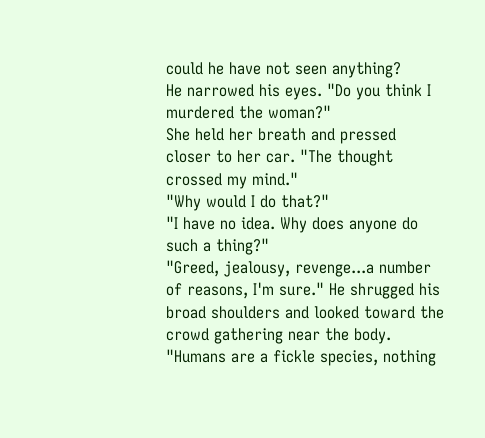could he have not seen anything?
He narrowed his eyes. "Do you think I murdered the woman?"
She held her breath and pressed closer to her car. "The thought crossed my mind."
"Why would I do that?"
"I have no idea. Why does anyone do such a thing?"
"Greed, jealousy, revenge...a number of reasons, I'm sure." He shrugged his broad shoulders and looked toward the crowd gathering near the body. "Humans are a fickle species, nothing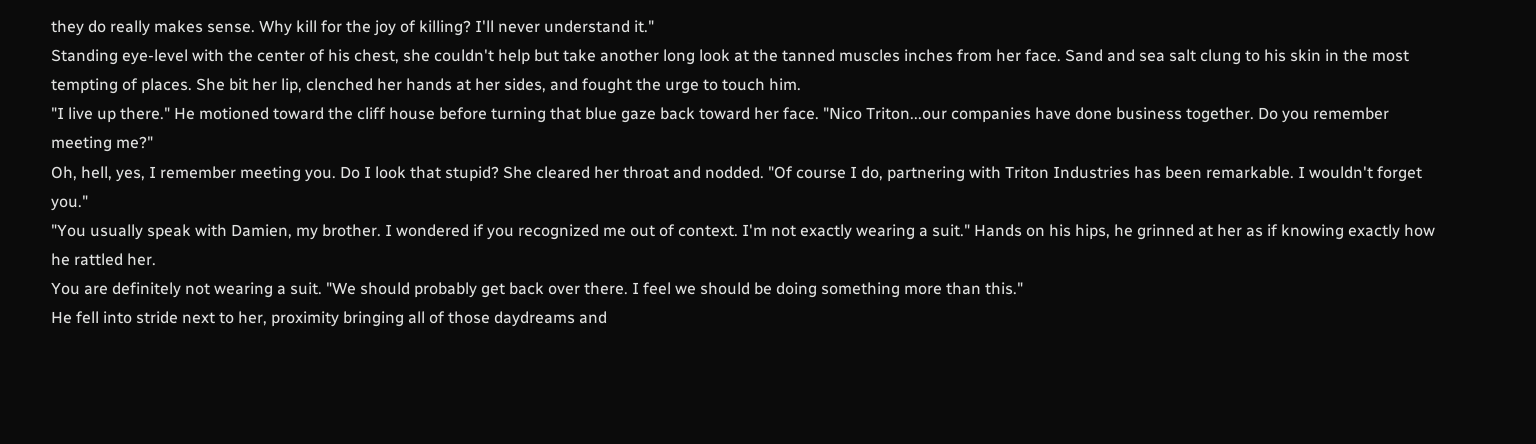they do really makes sense. Why kill for the joy of killing? I'll never understand it."
Standing eye-level with the center of his chest, she couldn't help but take another long look at the tanned muscles inches from her face. Sand and sea salt clung to his skin in the most tempting of places. She bit her lip, clenched her hands at her sides, and fought the urge to touch him.
"I live up there." He motioned toward the cliff house before turning that blue gaze back toward her face. "Nico Triton...our companies have done business together. Do you remember meeting me?"
Oh, hell, yes, I remember meeting you. Do I look that stupid? She cleared her throat and nodded. "Of course I do, partnering with Triton Industries has been remarkable. I wouldn't forget you."
"You usually speak with Damien, my brother. I wondered if you recognized me out of context. I'm not exactly wearing a suit." Hands on his hips, he grinned at her as if knowing exactly how he rattled her.
You are definitely not wearing a suit. "We should probably get back over there. I feel we should be doing something more than this."
He fell into stride next to her, proximity bringing all of those daydreams and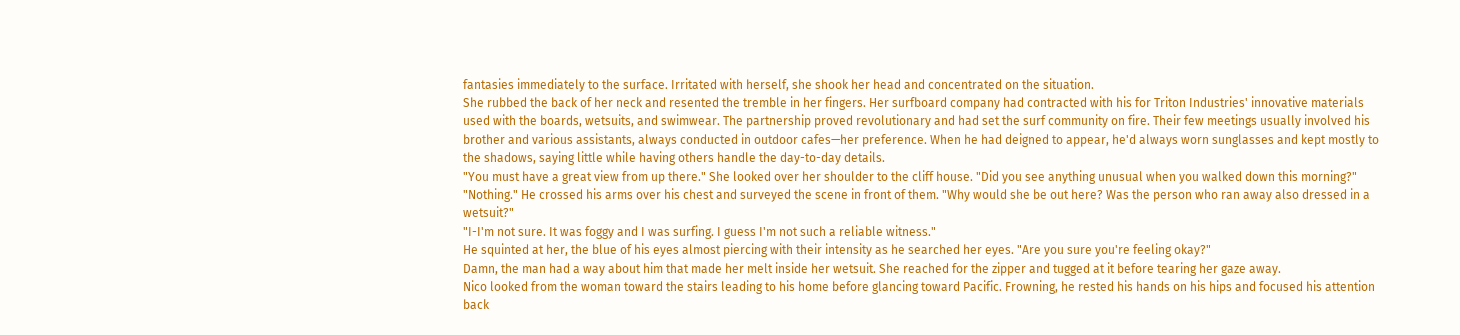fantasies immediately to the surface. Irritated with herself, she shook her head and concentrated on the situation.
She rubbed the back of her neck and resented the tremble in her fingers. Her surfboard company had contracted with his for Triton Industries' innovative materials used with the boards, wetsuits, and swimwear. The partnership proved revolutionary and had set the surf community on fire. Their few meetings usually involved his brother and various assistants, always conducted in outdoor cafes—her preference. When he had deigned to appear, he'd always worn sunglasses and kept mostly to the shadows, saying little while having others handle the day-to-day details.
"You must have a great view from up there." She looked over her shoulder to the cliff house. "Did you see anything unusual when you walked down this morning?"
"Nothing." He crossed his arms over his chest and surveyed the scene in front of them. "Why would she be out here? Was the person who ran away also dressed in a wetsuit?"
"I-I'm not sure. It was foggy and I was surfing. I guess I'm not such a reliable witness."
He squinted at her, the blue of his eyes almost piercing with their intensity as he searched her eyes. "Are you sure you're feeling okay?"
Damn, the man had a way about him that made her melt inside her wetsuit. She reached for the zipper and tugged at it before tearing her gaze away.
Nico looked from the woman toward the stairs leading to his home before glancing toward Pacific. Frowning, he rested his hands on his hips and focused his attention back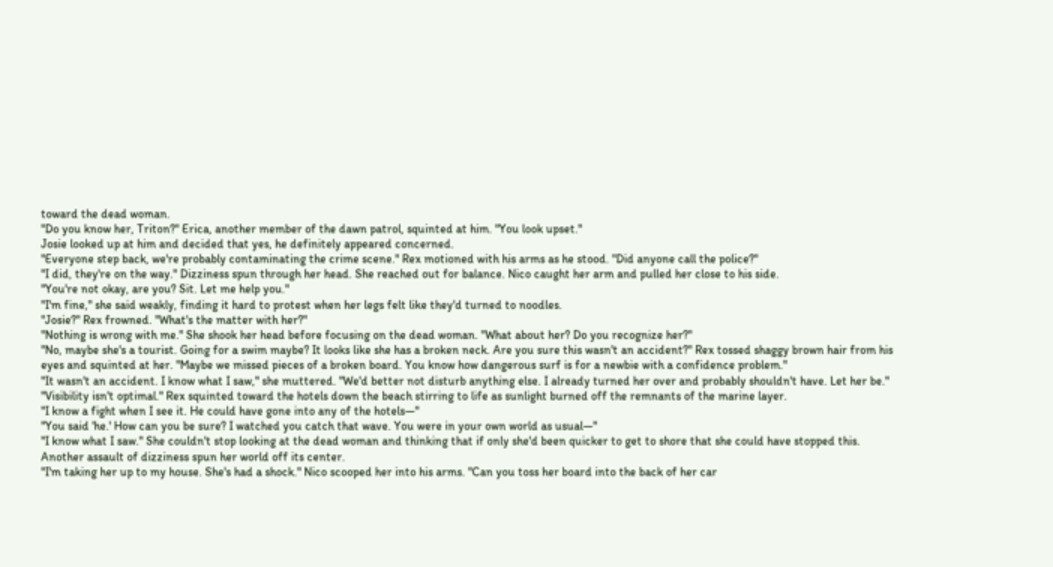toward the dead woman.
"Do you know her, Triton?" Erica, another member of the dawn patrol, squinted at him. "You look upset."
Josie looked up at him and decided that yes, he definitely appeared concerned.
"Everyone step back, we're probably contaminating the crime scene." Rex motioned with his arms as he stood. "Did anyone call the police?"
"I did, they're on the way." Dizziness spun through her head. She reached out for balance. Nico caught her arm and pulled her close to his side.
"You're not okay, are you? Sit. Let me help you."
"I'm fine," she said weakly, finding it hard to protest when her legs felt like they'd turned to noodles.
"Josie?" Rex frowned. "What's the matter with her?"
"Nothing is wrong with me." She shook her head before focusing on the dead woman. "What about her? Do you recognize her?"
"No, maybe she's a tourist. Going for a swim maybe? It looks like she has a broken neck. Are you sure this wasn't an accident?" Rex tossed shaggy brown hair from his eyes and squinted at her. "Maybe we missed pieces of a broken board. You know how dangerous surf is for a newbie with a confidence problem."
"It wasn't an accident. I know what I saw," she muttered. "We'd better not disturb anything else. I already turned her over and probably shouldn't have. Let her be."
"Visibility isn't optimal." Rex squinted toward the hotels down the beach stirring to life as sunlight burned off the remnants of the marine layer.
"I know a fight when I see it. He could have gone into any of the hotels—"
"You said 'he.' How can you be sure? I watched you catch that wave. You were in your own world as usual—"
"I know what I saw." She couldn't stop looking at the dead woman and thinking that if only she'd been quicker to get to shore that she could have stopped this.
Another assault of dizziness spun her world off its center.
"I'm taking her up to my house. She's had a shock." Nico scooped her into his arms. "Can you toss her board into the back of her car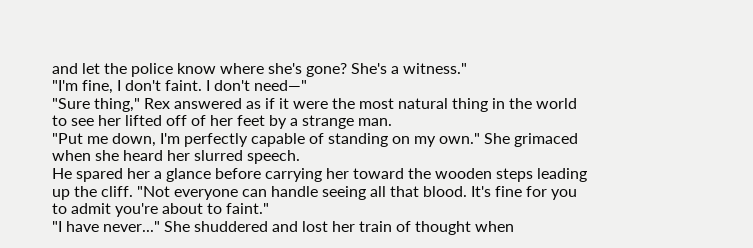and let the police know where she's gone? She's a witness."
"I'm fine, I don't faint. I don't need—"
"Sure thing," Rex answered as if it were the most natural thing in the world to see her lifted off of her feet by a strange man.
"Put me down, I'm perfectly capable of standing on my own." She grimaced when she heard her slurred speech.
He spared her a glance before carrying her toward the wooden steps leading up the cliff. "Not everyone can handle seeing all that blood. It's fine for you to admit you're about to faint."
"I have never..." She shuddered and lost her train of thought when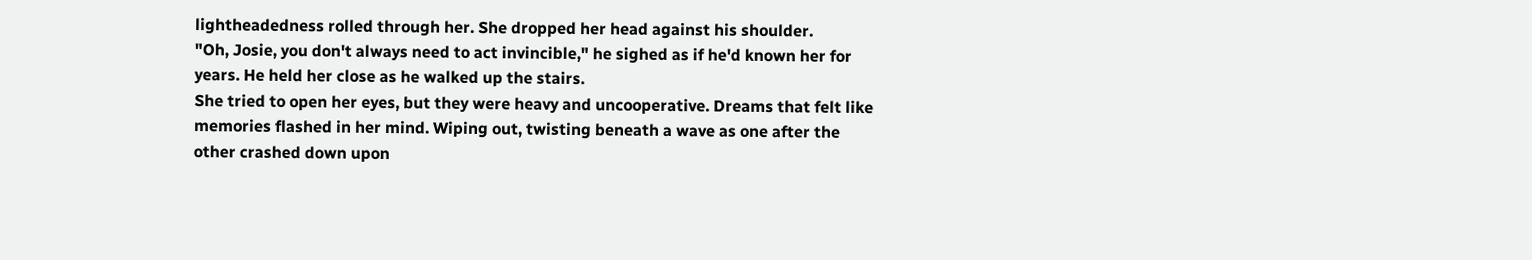lightheadedness rolled through her. She dropped her head against his shoulder.
"Oh, Josie, you don't always need to act invincible," he sighed as if he'd known her for years. He held her close as he walked up the stairs.
She tried to open her eyes, but they were heavy and uncooperative. Dreams that felt like memories flashed in her mind. Wiping out, twisting beneath a wave as one after the other crashed down upon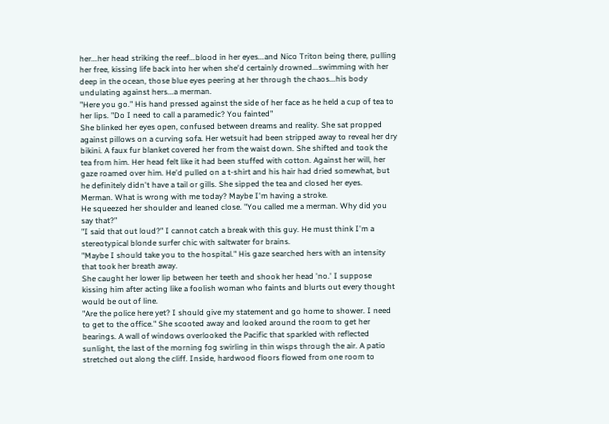her...her head striking the reef...blood in her eyes...and Nico Triton being there, pulling her free, kissing life back into her when she'd certainly drowned...swimming with her deep in the ocean, those blue eyes peering at her through the chaos...his body undulating against hers...a merman.
"Here you go." His hand pressed against the side of her face as he held a cup of tea to her lips. "Do I need to call a paramedic? You fainted"
She blinked her eyes open, confused between dreams and reality. She sat propped against pillows on a curving sofa. Her wetsuit had been stripped away to reveal her dry bikini. A faux fur blanket covered her from the waist down. She shifted and took the tea from him. Her head felt like it had been stuffed with cotton. Against her will, her gaze roamed over him. He'd pulled on a t-shirt and his hair had dried somewhat, but he definitely didn't have a tail or gills. She sipped the tea and closed her eyes.
Merman. What is wrong with me today? Maybe I'm having a stroke.
He squeezed her shoulder and leaned close. "You called me a merman. Why did you say that?"
"I said that out loud?" I cannot catch a break with this guy. He must think I'm a stereotypical blonde surfer chic with saltwater for brains.
"Maybe I should take you to the hospital." His gaze searched hers with an intensity that took her breath away.
She caught her lower lip between her teeth and shook her head 'no.' I suppose kissing him after acting like a foolish woman who faints and blurts out every thought would be out of line.
"Are the police here yet? I should give my statement and go home to shower. I need to get to the office." She scooted away and looked around the room to get her bearings. A wall of windows overlooked the Pacific that sparkled with reflected sunlight, the last of the morning fog swirling in thin wisps through the air. A patio stretched out along the cliff. Inside, hardwood floors flowed from one room to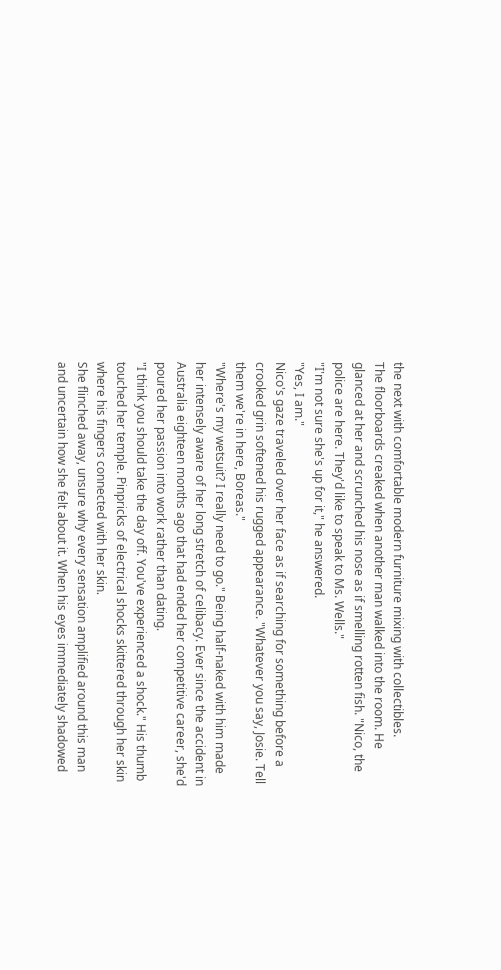the next with comfortable modern furniture mixing with collectibles.
The floorboards creaked when another man walked into the room. He glanced at her and scrunched his nose as if smelling rotten fish. "Nico, the police are here. They'd like to speak to Ms. Wells."
"I'm not sure she's up for it," he answered.
"Yes, I am."
Nico's gaze traveled over her face as if searching for something before a crooked grin softened his rugged appearance. "Whatever you say, Josie. Tell them we're in here, Boreas."
"Where's my wetsuit? I really need to go." Being half-naked with him made her intensely aware of her long stretch of celibacy. Ever since the accident in Australia eighteen months ago that had ended her competitive career, she'd poured her passion into work rather than dating.
"I think you should take the day off. You've experienced a shock." His thumb touched her temple. Pinpricks of electrical shocks skittered through her skin where his fingers connected with her skin.
She flinched away, unsure why every sensation amplified around this man and uncertain how she felt about it. When his eyes immediately shadowed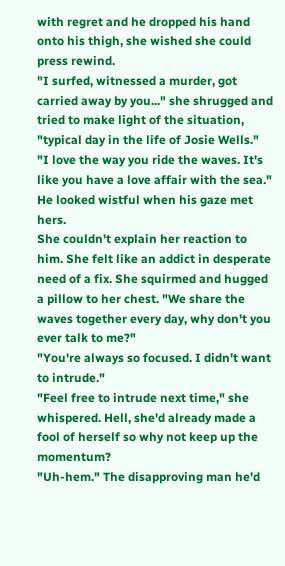with regret and he dropped his hand onto his thigh, she wished she could press rewind.
"I surfed, witnessed a murder, got carried away by you..." she shrugged and tried to make light of the situation, "typical day in the life of Josie Wells."
"I love the way you ride the waves. It's like you have a love affair with the sea." He looked wistful when his gaze met hers.
She couldn't explain her reaction to him. She felt like an addict in desperate need of a fix. She squirmed and hugged a pillow to her chest. "We share the waves together every day, why don't you ever talk to me?"
"You're always so focused. I didn't want to intrude."
"Feel free to intrude next time," she whispered. Hell, she'd already made a fool of herself so why not keep up the momentum?
"Uh-hem." The disapproving man he'd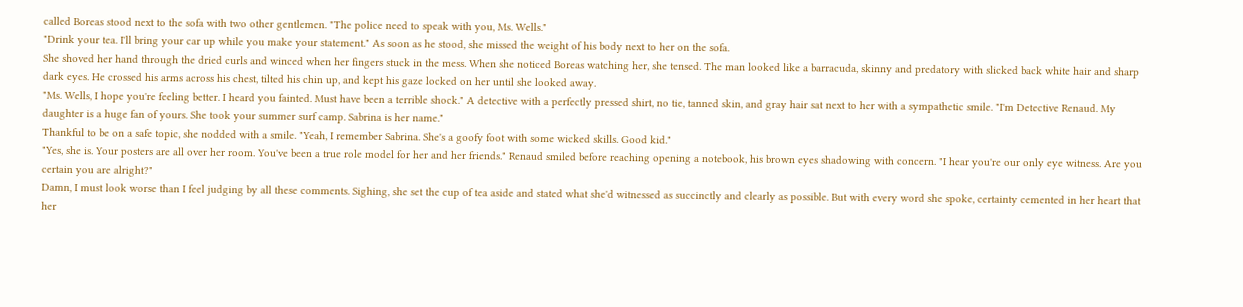called Boreas stood next to the sofa with two other gentlemen. "The police need to speak with you, Ms. Wells."
"Drink your tea. I'll bring your car up while you make your statement." As soon as he stood, she missed the weight of his body next to her on the sofa.
She shoved her hand through the dried curls and winced when her fingers stuck in the mess. When she noticed Boreas watching her, she tensed. The man looked like a barracuda, skinny and predatory with slicked back white hair and sharp dark eyes. He crossed his arms across his chest, tilted his chin up, and kept his gaze locked on her until she looked away.
"Ms. Wells, I hope you're feeling better. I heard you fainted. Must have been a terrible shock." A detective with a perfectly pressed shirt, no tie, tanned skin, and gray hair sat next to her with a sympathetic smile. "I'm Detective Renaud. My daughter is a huge fan of yours. She took your summer surf camp. Sabrina is her name."
Thankful to be on a safe topic, she nodded with a smile. "Yeah, I remember Sabrina. She's a goofy foot with some wicked skills. Good kid."
"Yes, she is. Your posters are all over her room. You've been a true role model for her and her friends." Renaud smiled before reaching opening a notebook, his brown eyes shadowing with concern. "I hear you're our only eye witness. Are you certain you are alright?"
Damn, I must look worse than I feel judging by all these comments. Sighing, she set the cup of tea aside and stated what she'd witnessed as succinctly and clearly as possible. But with every word she spoke, certainty cemented in her heart that her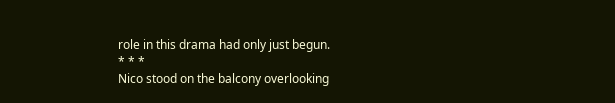role in this drama had only just begun.
* * *
Nico stood on the balcony overlooking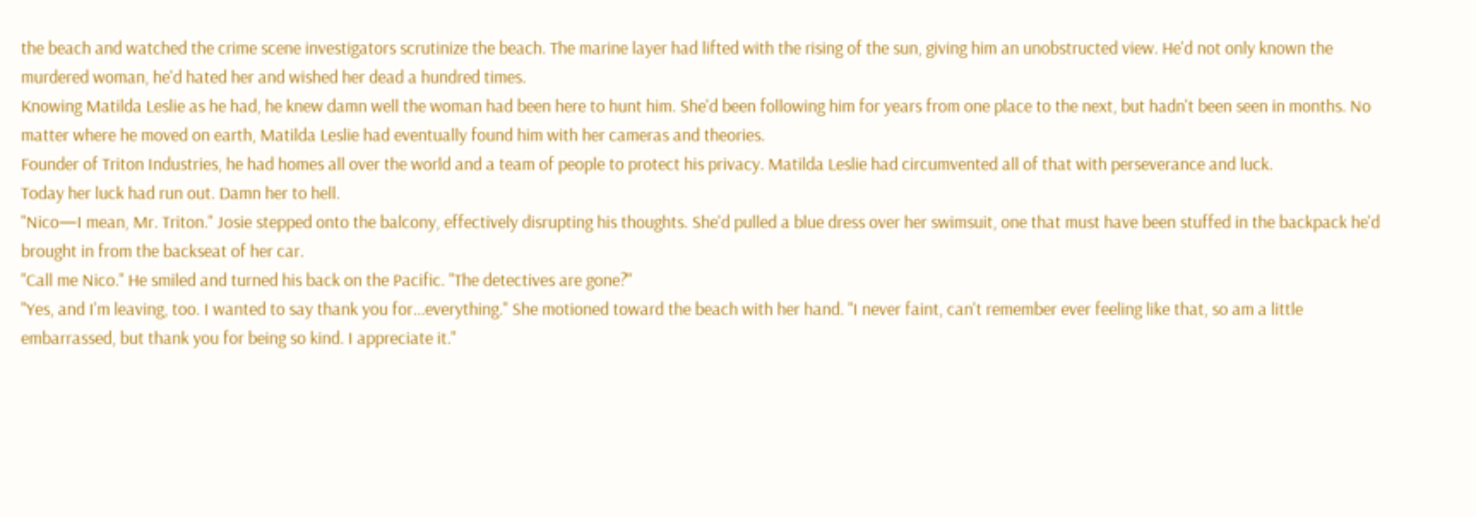the beach and watched the crime scene investigators scrutinize the beach. The marine layer had lifted with the rising of the sun, giving him an unobstructed view. He'd not only known the murdered woman, he'd hated her and wished her dead a hundred times.
Knowing Matilda Leslie as he had, he knew damn well the woman had been here to hunt him. She'd been following him for years from one place to the next, but hadn't been seen in months. No matter where he moved on earth, Matilda Leslie had eventually found him with her cameras and theories.
Founder of Triton Industries, he had homes all over the world and a team of people to protect his privacy. Matilda Leslie had circumvented all of that with perseverance and luck.
Today her luck had run out. Damn her to hell.
"Nico—I mean, Mr. Triton." Josie stepped onto the balcony, effectively disrupting his thoughts. She'd pulled a blue dress over her swimsuit, one that must have been stuffed in the backpack he'd brought in from the backseat of her car.
"Call me Nico." He smiled and turned his back on the Pacific. "The detectives are gone?"
"Yes, and I'm leaving, too. I wanted to say thank you for...everything." She motioned toward the beach with her hand. "I never faint, can't remember ever feeling like that, so am a little embarrassed, but thank you for being so kind. I appreciate it."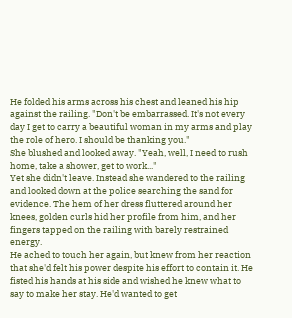He folded his arms across his chest and leaned his hip against the railing. "Don't be embarrassed. It's not every day I get to carry a beautiful woman in my arms and play the role of hero. I should be thanking you."
She blushed and looked away. "Yeah, well, I need to rush home, take a shower, get to work..."
Yet she didn't leave. Instead she wandered to the railing and looked down at the police searching the sand for evidence. The hem of her dress fluttered around her knees, golden curls hid her profile from him, and her fingers tapped on the railing with barely restrained energy.
He ached to touch her again, but knew from her reaction that she'd felt his power despite his effort to contain it. He fisted his hands at his side and wished he knew what to say to make her stay. He'd wanted to get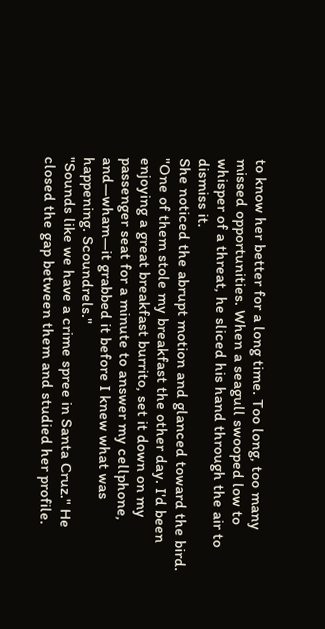to know her better for a long time. Too long, too many missed opportunities. When a seagull swooped low to whisper of a threat, he sliced his hand through the air to dismiss it.
She noticed the abrupt motion and glanced toward the bird. "One of them stole my breakfast the other day. I'd been enjoying a great breakfast burrito, set it down on my passenger seat for a minute to answer my cellphone, and—wham—it grabbed it before I knew what was happening. Scoundrels."
"Sounds like we have a crime spree in Santa Cruz." He closed the gap between them and studied her profile.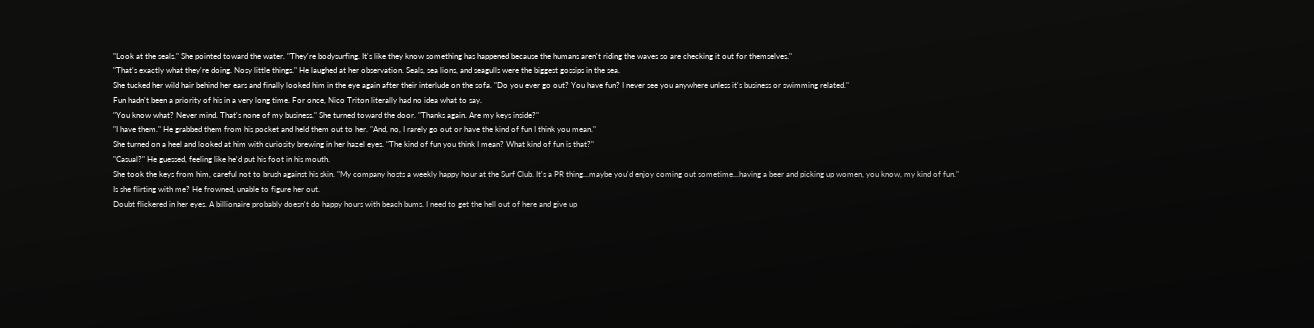"Look at the seals." She pointed toward the water. "They're bodysurfing. It's like they know something has happened because the humans aren't riding the waves so are checking it out for themselves."
"That's exactly what they're doing. Nosy little things." He laughed at her observation. Seals, sea lions, and seagulls were the biggest gossips in the sea.
She tucked her wild hair behind her ears and finally looked him in the eye again after their interlude on the sofa. "Do you ever go out? You have fun? I never see you anywhere unless it's business or swimming related."
Fun hadn't been a priority of his in a very long time. For once, Nico Triton literally had no idea what to say.
"You know what? Never mind. That's none of my business." She turned toward the door. "Thanks again. Are my keys inside?"
"I have them." He grabbed them from his pocket and held them out to her. "And, no, I rarely go out or have the kind of fun I think you mean."
She turned on a heel and looked at him with curiosity brewing in her hazel eyes. "The kind of fun you think I mean? What kind of fun is that?"
"Casual?" He guessed, feeling like he'd put his foot in his mouth.
She took the keys from him, careful not to brush against his skin. "My company hosts a weekly happy hour at the Surf Club. It's a PR thing...maybe you'd enjoy coming out sometime...having a beer and picking up women, you know, my kind of fun."
Is she flirting with me? He frowned, unable to figure her out.
Doubt flickered in her eyes. A billionaire probably doesn't do happy hours with beach bums. I need to get the hell out of here and give up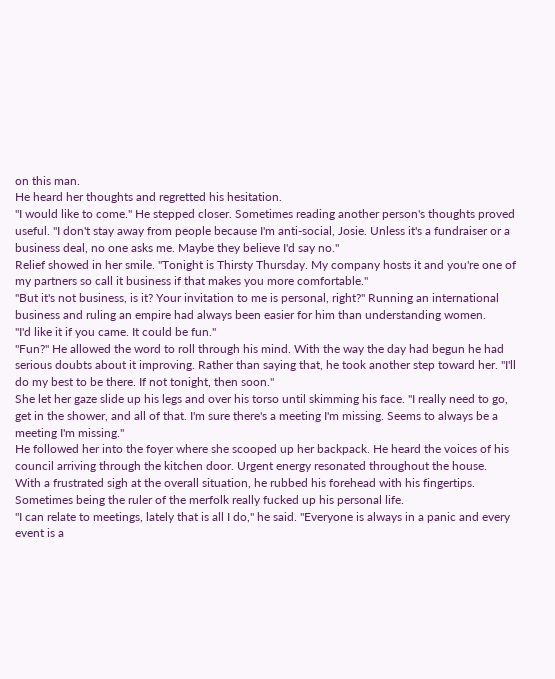on this man.
He heard her thoughts and regretted his hesitation.
"I would like to come." He stepped closer. Sometimes reading another person's thoughts proved useful. "I don't stay away from people because I'm anti-social, Josie. Unless it's a fundraiser or a business deal, no one asks me. Maybe they believe I'd say no."
Relief showed in her smile. "Tonight is Thirsty Thursday. My company hosts it and you're one of my partners so call it business if that makes you more comfortable."
"But it's not business, is it? Your invitation to me is personal, right?" Running an international business and ruling an empire had always been easier for him than understanding women.
"I'd like it if you came. It could be fun."
"Fun?" He allowed the word to roll through his mind. With the way the day had begun he had serious doubts about it improving. Rather than saying that, he took another step toward her. "I'll do my best to be there. If not tonight, then soon."
She let her gaze slide up his legs and over his torso until skimming his face. "I really need to go, get in the shower, and all of that. I'm sure there's a meeting I'm missing. Seems to always be a meeting I'm missing."
He followed her into the foyer where she scooped up her backpack. He heard the voices of his council arriving through the kitchen door. Urgent energy resonated throughout the house.
With a frustrated sigh at the overall situation, he rubbed his forehead with his fingertips. Sometimes being the ruler of the merfolk really fucked up his personal life.
"I can relate to meetings, lately that is all I do," he said. "Everyone is always in a panic and every event is a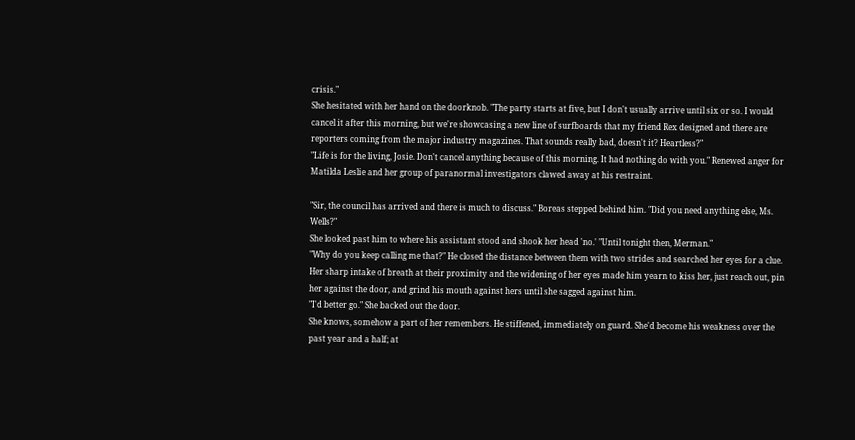crisis."
She hesitated with her hand on the doorknob. "The party starts at five, but I don't usually arrive until six or so. I would cancel it after this morning, but we're showcasing a new line of surfboards that my friend Rex designed and there are reporters coming from the major industry magazines. That sounds really bad, doesn't it? Heartless?"
"Life is for the living, Josie. Don't cancel anything because of this morning. It had nothing do with you." Renewed anger for Matilda Leslie and her group of paranormal investigators clawed away at his restraint.

"Sir, the council has arrived and there is much to discuss." Boreas stepped behind him. "Did you need anything else, Ms. Wells?"
She looked past him to where his assistant stood and shook her head 'no.' "Until tonight then, Merman."
"Why do you keep calling me that?" He closed the distance between them with two strides and searched her eyes for a clue.
Her sharp intake of breath at their proximity and the widening of her eyes made him yearn to kiss her, just reach out, pin her against the door, and grind his mouth against hers until she sagged against him.
"I'd better go." She backed out the door.
She knows, somehow a part of her remembers. He stiffened, immediately on guard. She'd become his weakness over the past year and a half; at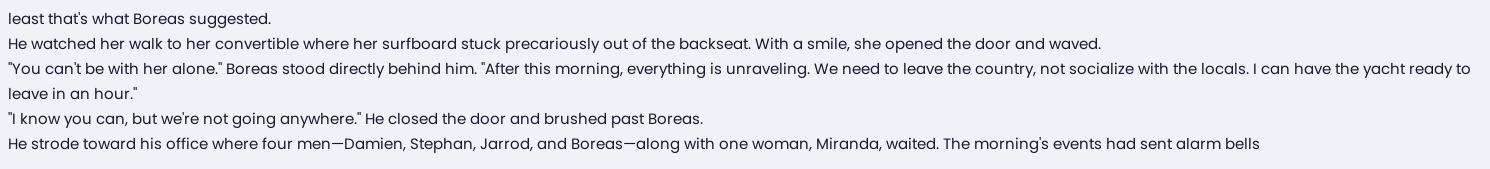least that's what Boreas suggested.
He watched her walk to her convertible where her surfboard stuck precariously out of the backseat. With a smile, she opened the door and waved.
"You can't be with her alone." Boreas stood directly behind him. "After this morning, everything is unraveling. We need to leave the country, not socialize with the locals. I can have the yacht ready to leave in an hour."
"I know you can, but we're not going anywhere." He closed the door and brushed past Boreas.
He strode toward his office where four men—Damien, Stephan, Jarrod, and Boreas—along with one woman, Miranda, waited. The morning's events had sent alarm bells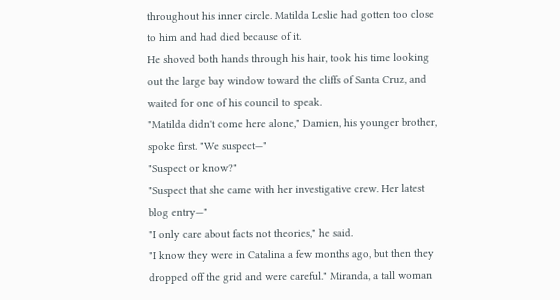throughout his inner circle. Matilda Leslie had gotten too close to him and had died because of it.
He shoved both hands through his hair, took his time looking out the large bay window toward the cliffs of Santa Cruz, and waited for one of his council to speak.
"Matilda didn't come here alone," Damien, his younger brother, spoke first. "We suspect—"
"Suspect or know?"
"Suspect that she came with her investigative crew. Her latest blog entry—"
"I only care about facts not theories," he said.
"I know they were in Catalina a few months ago, but then they dropped off the grid and were careful." Miranda, a tall woman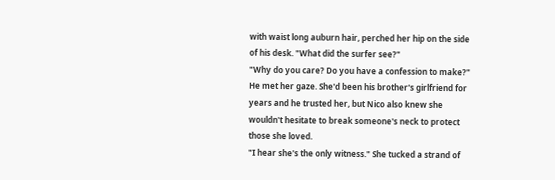with waist long auburn hair, perched her hip on the side of his desk. "What did the surfer see?"
"Why do you care? Do you have a confession to make?" He met her gaze. She'd been his brother's girlfriend for years and he trusted her, but Nico also knew she wouldn't hesitate to break someone's neck to protect those she loved.
"I hear she's the only witness." She tucked a strand of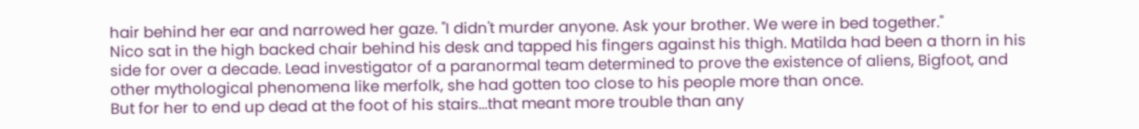hair behind her ear and narrowed her gaze. "I didn't murder anyone. Ask your brother. We were in bed together."
Nico sat in the high backed chair behind his desk and tapped his fingers against his thigh. Matilda had been a thorn in his side for over a decade. Lead investigator of a paranormal team determined to prove the existence of aliens, Bigfoot, and other mythological phenomena like merfolk, she had gotten too close to his people more than once.
But for her to end up dead at the foot of his stairs...that meant more trouble than any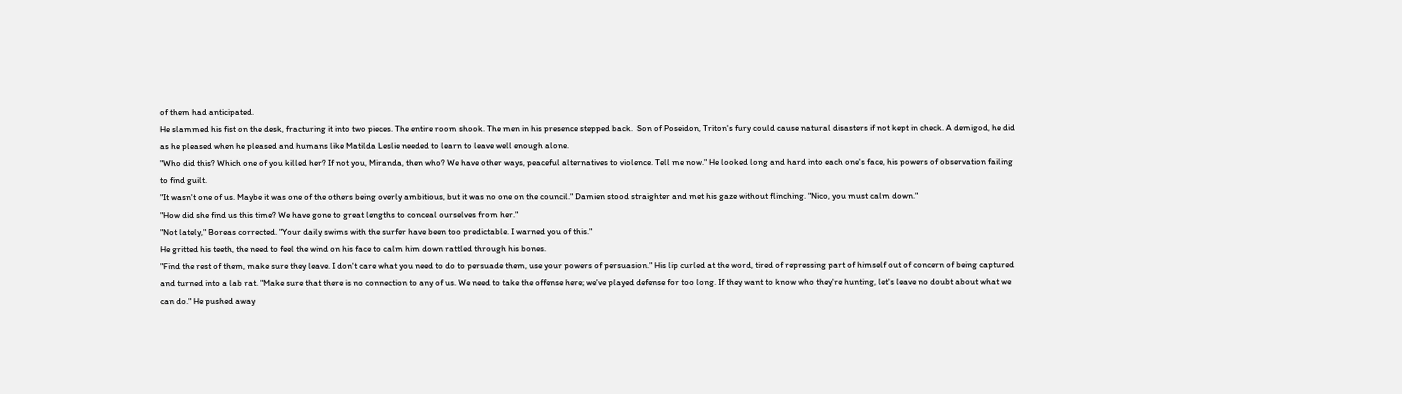of them had anticipated.
He slammed his fist on the desk, fracturing it into two pieces. The entire room shook. The men in his presence stepped back.  Son of Poseidon, Triton's fury could cause natural disasters if not kept in check. A demigod, he did as he pleased when he pleased and humans like Matilda Leslie needed to learn to leave well enough alone.
"Who did this? Which one of you killed her? If not you, Miranda, then who? We have other ways, peaceful alternatives to violence. Tell me now." He looked long and hard into each one's face, his powers of observation failing to find guilt.
"It wasn't one of us. Maybe it was one of the others being overly ambitious, but it was no one on the council." Damien stood straighter and met his gaze without flinching. "Nico, you must calm down."
"How did she find us this time? We have gone to great lengths to conceal ourselves from her."
"Not lately," Boreas corrected. "Your daily swims with the surfer have been too predictable. I warned you of this."
He gritted his teeth, the need to feel the wind on his face to calm him down rattled through his bones.
"Find the rest of them, make sure they leave. I don't care what you need to do to persuade them, use your powers of persuasion." His lip curled at the word, tired of repressing part of himself out of concern of being captured and turned into a lab rat. "Make sure that there is no connection to any of us. We need to take the offense here; we've played defense for too long. If they want to know who they're hunting, let's leave no doubt about what we can do." He pushed away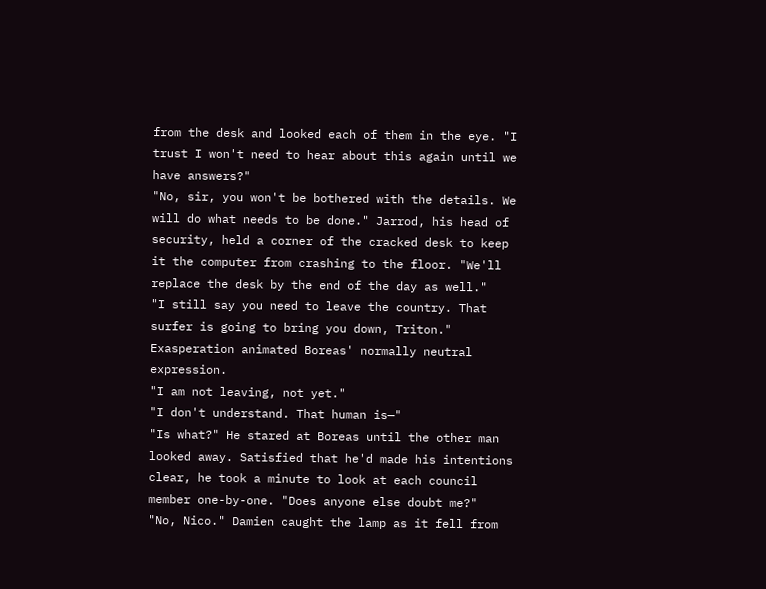from the desk and looked each of them in the eye. "I trust I won't need to hear about this again until we have answers?"
"No, sir, you won't be bothered with the details. We will do what needs to be done." Jarrod, his head of security, held a corner of the cracked desk to keep it the computer from crashing to the floor. "We'll replace the desk by the end of the day as well."
"I still say you need to leave the country. That surfer is going to bring you down, Triton." Exasperation animated Boreas' normally neutral expression.
"I am not leaving, not yet."
"I don't understand. That human is—"
"Is what?" He stared at Boreas until the other man looked away. Satisfied that he'd made his intentions clear, he took a minute to look at each council member one-by-one. "Does anyone else doubt me?"
"No, Nico." Damien caught the lamp as it fell from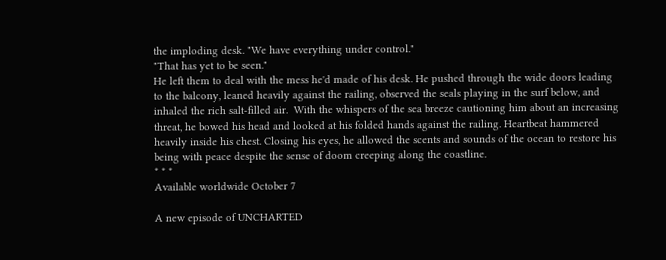the imploding desk. "We have everything under control."
"That has yet to be seen."
He left them to deal with the mess he'd made of his desk. He pushed through the wide doors leading to the balcony, leaned heavily against the railing, observed the seals playing in the surf below, and inhaled the rich salt-filled air.  With the whispers of the sea breeze cautioning him about an increasing threat, he bowed his head and looked at his folded hands against the railing. Heartbeat hammered heavily inside his chest. Closing his eyes, he allowed the scents and sounds of the ocean to restore his being with peace despite the sense of doom creeping along the coastline.
* * *
Available worldwide October 7

A new episode of UNCHARTED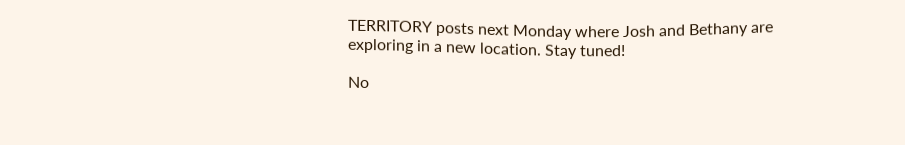TERRITORY posts next Monday where Josh and Bethany are exploring in a new location. Stay tuned!

No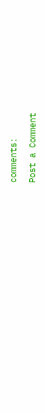comments:

Post a Comment